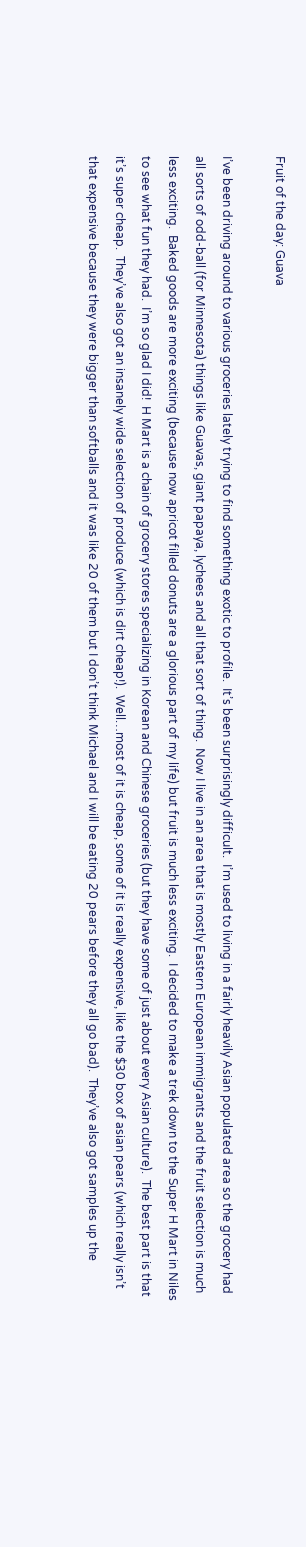Fruit of the day: Guava

I’ve been driving around to various groceries lately trying to find something exotic to profile.  It’s been surprisingly difficult.  I’m used to living in a fairly heavily Asian populated area so the grocery had all sorts of odd-ball (for Minnesota) things like Guavas, giant papaya, lychees and all that sort of thing.  Now I live in an area that is mostly Eastern European immigrants and the fruit selection is much less exciting.  Baked goods are more exciting (because now apricot filled donuts are a glorious part of my life) but fruit is much less exciting.  I decided to make a trek down to the Super H Mart in Niles to see what fun they had.  I’m so glad I did!  H Mart is a chain of grocery stores specializing in Korean and Chinese groceries (but they have some of just about every Asian culture).  The best part is that it’s super cheap.  They’ve also got an insanely wide selection of produce (which is dirt cheap!).  Well…most of it is cheap, some of it is really expensive, like the $30 box of asian pears (which really isn’t that expensive because they were bigger than softballs and it was like 20 of them but I don’t think Michael and I will be eating 20 pears before they all go bad).  They’ve also got samples up the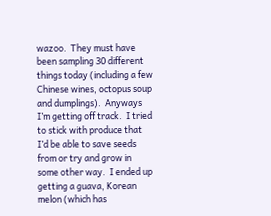wazoo.  They must have been sampling 30 different things today (including a few Chinese wines, octopus soup and dumplings).  Anyways I’m getting off track.  I tried to stick with produce that I’d be able to save seeds from or try and grow in some other way.  I ended up getting a guava, Korean melon (which has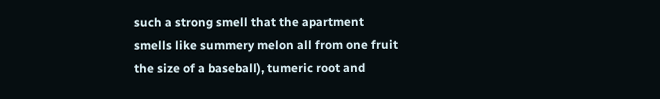such a strong smell that the apartment smells like summery melon all from one fruit the size of a baseball), tumeric root and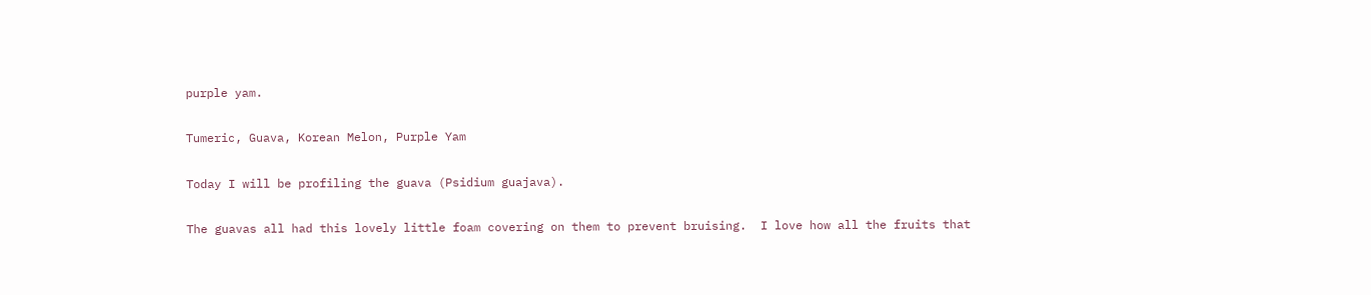purple yam.

Tumeric, Guava, Korean Melon, Purple Yam

Today I will be profiling the guava (Psidium guajava).

The guavas all had this lovely little foam covering on them to prevent bruising.  I love how all the fruits that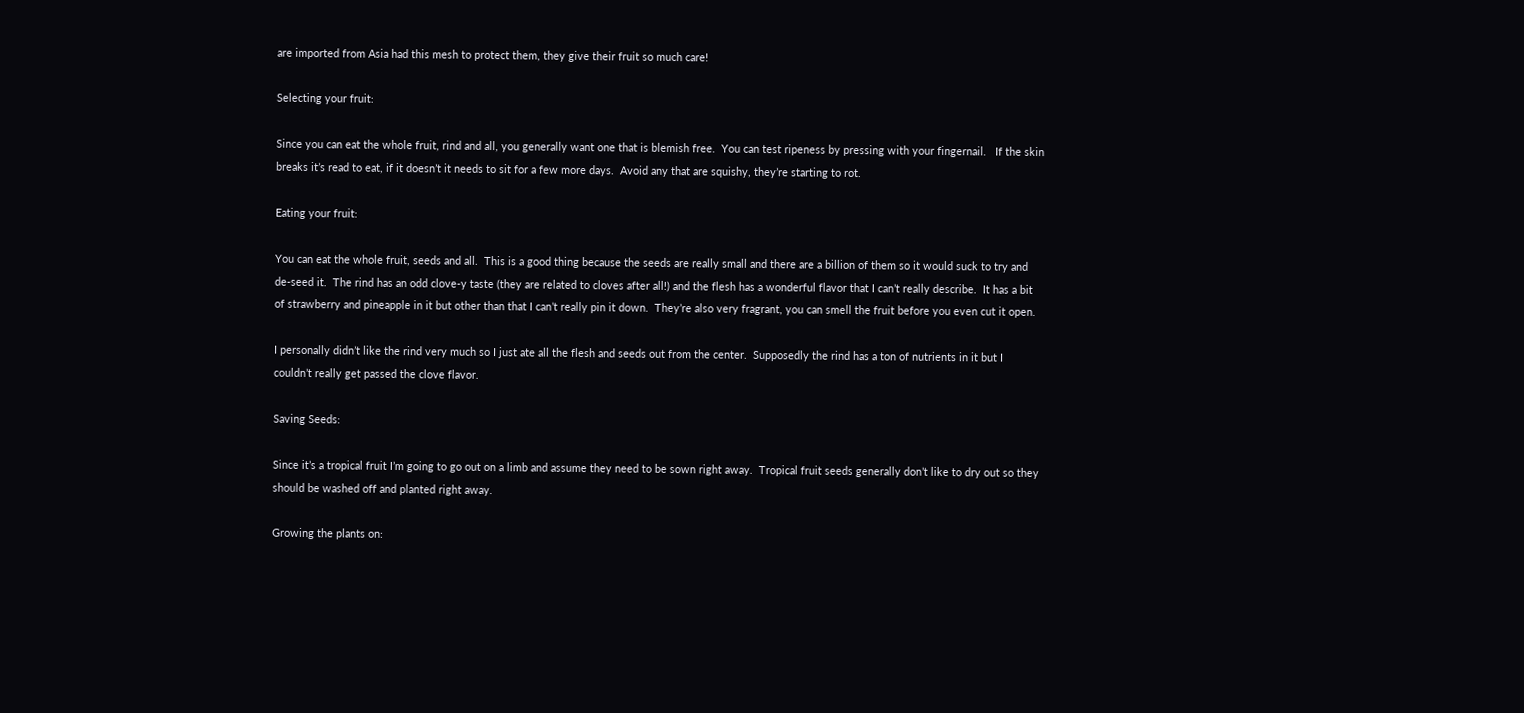are imported from Asia had this mesh to protect them, they give their fruit so much care!

Selecting your fruit:

Since you can eat the whole fruit, rind and all, you generally want one that is blemish free.  You can test ripeness by pressing with your fingernail.   If the skin breaks it’s read to eat, if it doesn’t it needs to sit for a few more days.  Avoid any that are squishy, they’re starting to rot.

Eating your fruit:

You can eat the whole fruit, seeds and all.  This is a good thing because the seeds are really small and there are a billion of them so it would suck to try and de-seed it.  The rind has an odd clove-y taste (they are related to cloves after all!) and the flesh has a wonderful flavor that I can’t really describe.  It has a bit of strawberry and pineapple in it but other than that I can’t really pin it down.  They’re also very fragrant, you can smell the fruit before you even cut it open.

I personally didn’t like the rind very much so I just ate all the flesh and seeds out from the center.  Supposedly the rind has a ton of nutrients in it but I couldn’t really get passed the clove flavor.

Saving Seeds:

Since it’s a tropical fruit I’m going to go out on a limb and assume they need to be sown right away.  Tropical fruit seeds generally don’t like to dry out so they should be washed off and planted right away.

Growing the plants on: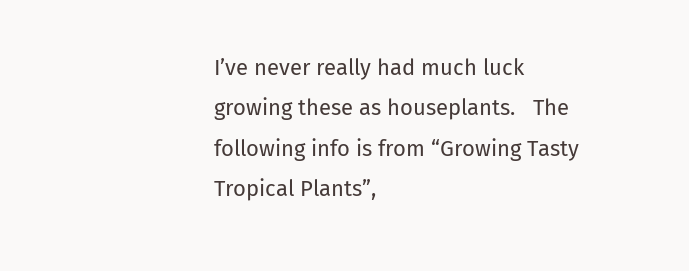I’ve never really had much luck growing these as houseplants.   The following info is from “Growing Tasty Tropical Plants”,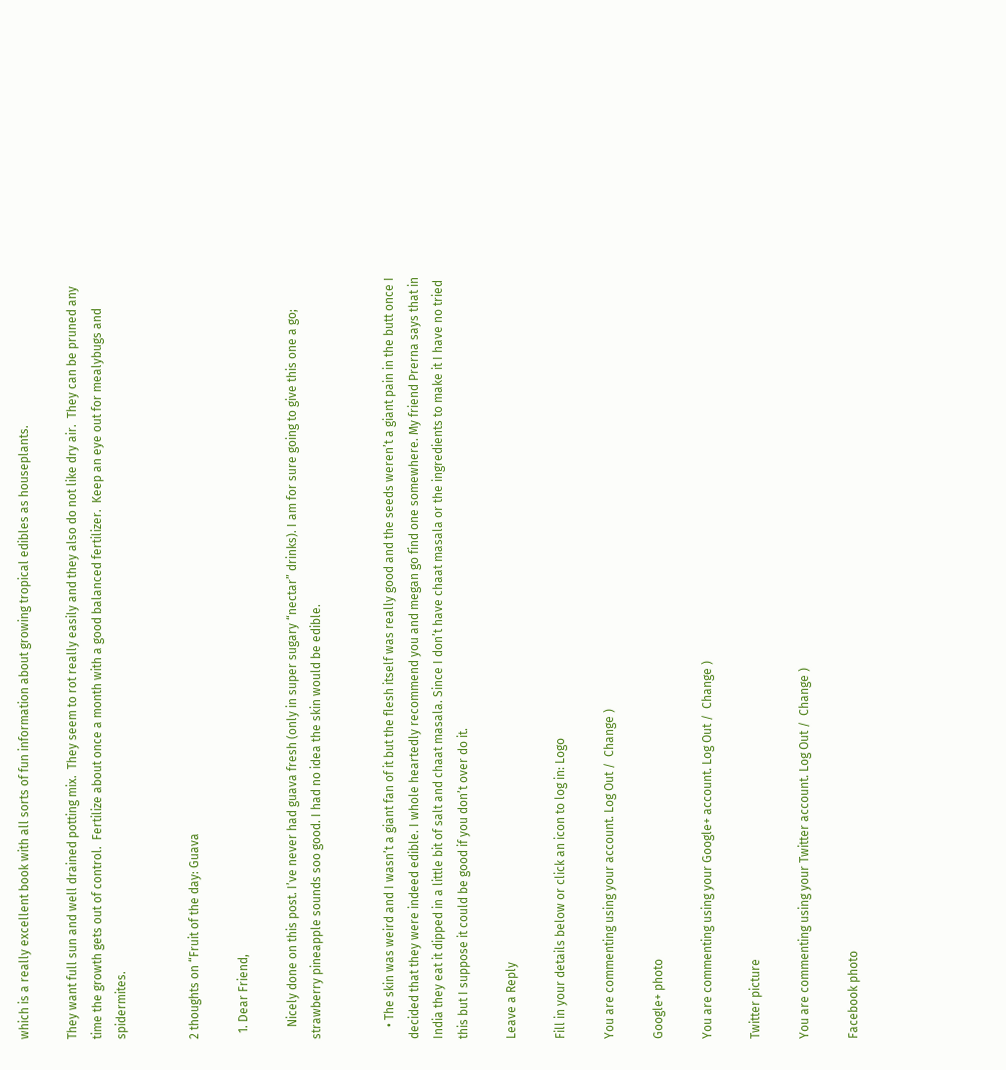which is a really excellent book with all sorts of fun information about growing tropical edibles as houseplants.

They want full sun and well drained potting mix.  They seem to rot really easily and they also do not like dry air.  They can be pruned any time the growth gets out of control.  Fertilize about once a month with a good balanced fertilizer.  Keep an eye out for mealybugs and spidermites.


2 thoughts on “Fruit of the day: Guava

  1. Dear Friend,

    Nicely done on this post. I’ve never had guava fresh (only in super sugary “nectar” drinks). I am for sure going to give this one a go; strawberry pineapple sounds soo good. I had no idea the skin would be edible.


    • The skin was weird and I wasn’t a giant fan of it but the flesh itself was really good and the seeds weren’t a giant pain in the butt once I decided that they were indeed edible. I whole heartedly recommend you and megan go find one somewhere. My friend Prerna says that in India they eat it dipped in a little bit of salt and chaat masala. Since I don’t have chaat masala or the ingredients to make it I have no tried this but I suppose it could be good if you don’t over do it.

Leave a Reply

Fill in your details below or click an icon to log in: Logo

You are commenting using your account. Log Out /  Change )

Google+ photo

You are commenting using your Google+ account. Log Out /  Change )

Twitter picture

You are commenting using your Twitter account. Log Out /  Change )

Facebook photo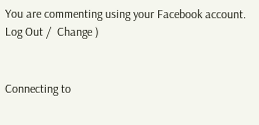You are commenting using your Facebook account. Log Out /  Change )


Connecting to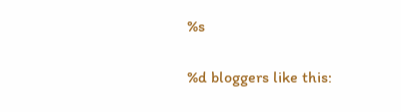%s

%d bloggers like this: